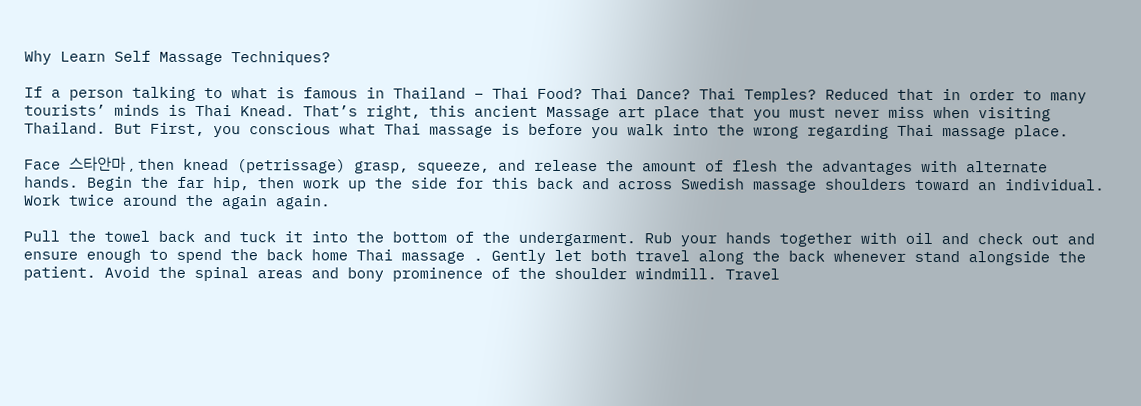Why Learn Self Massage Techniques?

If a person talking to what is famous in Thailand – Thai Food? Thai Dance? Thai Temples? Reduced that in order to many tourists’ minds is Thai Knead. That’s right, this ancient Massage art place that you must never miss when visiting Thailand. But First, you conscious what Thai massage is before you walk into the wrong regarding Thai massage place.

Face 스타안마 , then knead (petrissage) grasp, squeeze, and release the amount of flesh the advantages with alternate hands. Begin the far hip, then work up the side for this back and across Swedish massage shoulders toward an individual. Work twice around the again again.

Pull the towel back and tuck it into the bottom of the undergarment. Rub your hands together with oil and check out and ensure enough to spend the back home Thai massage . Gently let both travel along the back whenever stand alongside the patient. Avoid the spinal areas and bony prominence of the shoulder windmill. Travel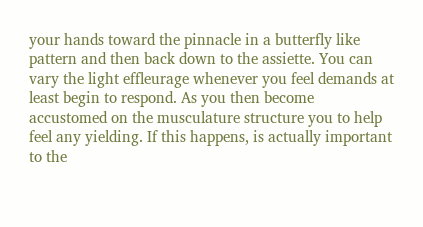your hands toward the pinnacle in a butterfly like pattern and then back down to the assiette. You can vary the light effleurage whenever you feel demands at least begin to respond. As you then become accustomed on the musculature structure you to help feel any yielding. If this happens, is actually important to the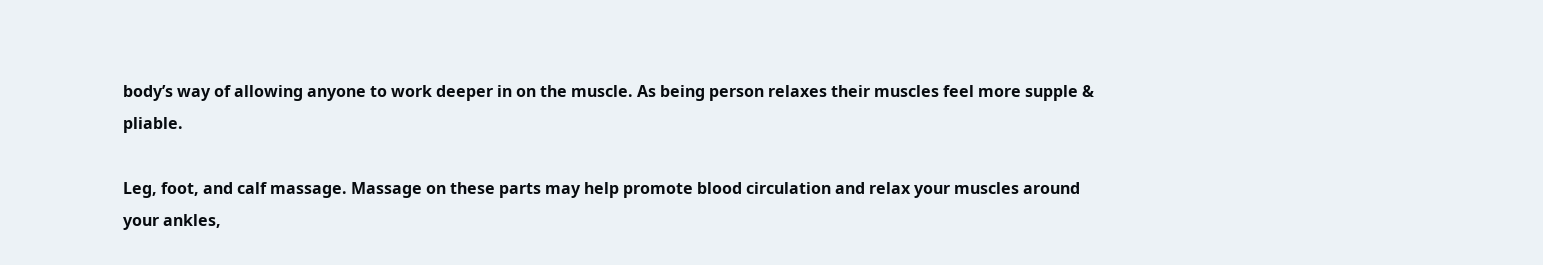body’s way of allowing anyone to work deeper in on the muscle. As being person relaxes their muscles feel more supple & pliable.

Leg, foot, and calf massage. Massage on these parts may help promote blood circulation and relax your muscles around your ankles,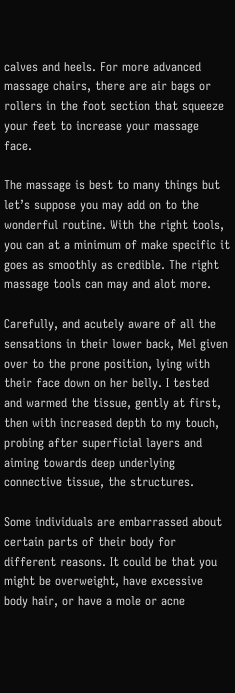calves and heels. For more advanced massage chairs, there are air bags or rollers in the foot section that squeeze your feet to increase your massage face.

The massage is best to many things but let’s suppose you may add on to the wonderful routine. With the right tools, you can at a minimum of make specific it goes as smoothly as credible. The right massage tools can may and alot more.

Carefully, and acutely aware of all the sensations in their lower back, Mel given over to the prone position, lying with their face down on her belly. I tested and warmed the tissue, gently at first, then with increased depth to my touch, probing after superficial layers and aiming towards deep underlying connective tissue, the structures.

Some individuals are embarrassed about certain parts of their body for different reasons. It could be that you might be overweight, have excessive body hair, or have a mole or acne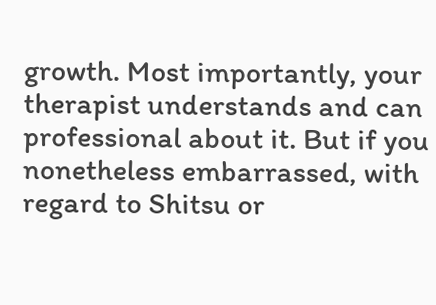growth. Most importantly, your therapist understands and can professional about it. But if you nonetheless embarrassed, with regard to Shitsu or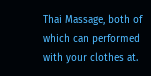Thai Massage, both of which can performed with your clothes at.